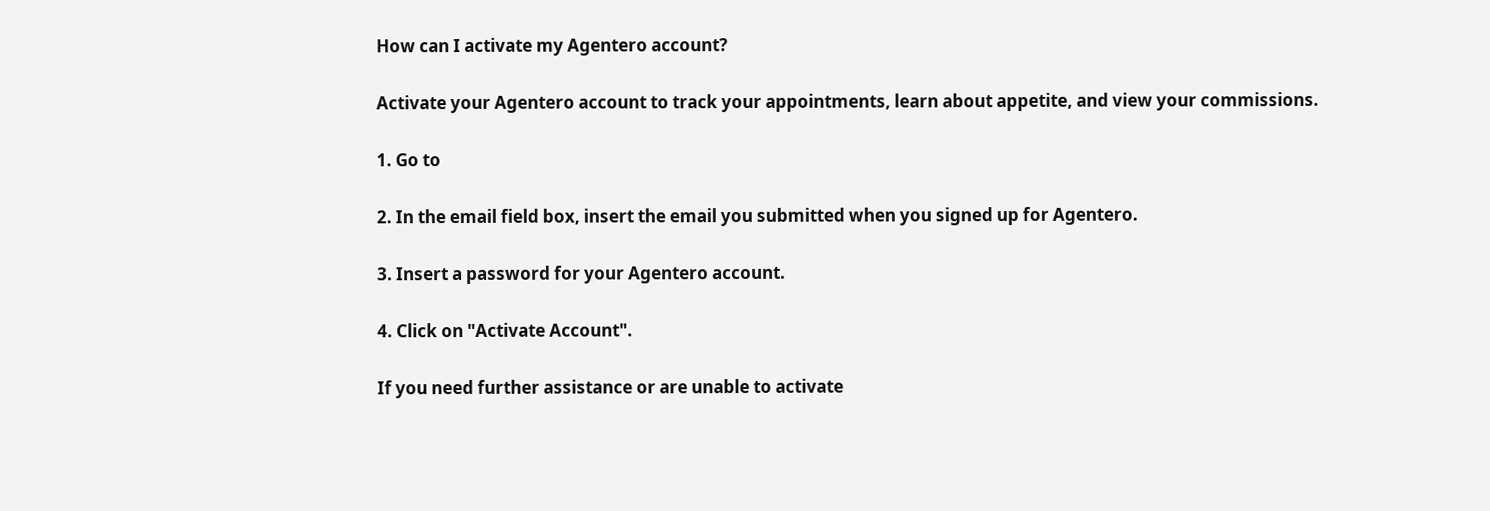How can I activate my Agentero account?

Activate your Agentero account to track your appointments, learn about appetite, and view your commissions.

1. Go to

2. In the email field box, insert the email you submitted when you signed up for Agentero.

3. Insert a password for your Agentero account.

4. Click on "Activate Account".

If you need further assistance or are unable to activate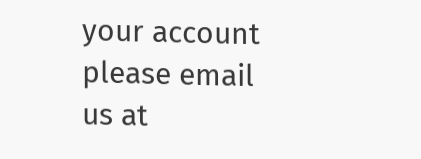your account please email us at